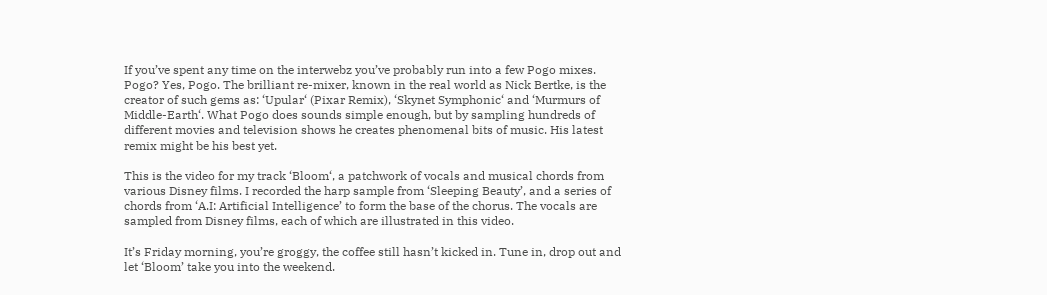If you’ve spent any time on the interwebz you’ve probably run into a few Pogo mixes. Pogo? Yes, Pogo. The brilliant re-mixer, known in the real world as Nick Bertke, is the creator of such gems as: ‘Upular‘ (Pixar Remix), ‘Skynet Symphonic‘ and ‘Murmurs of Middle-Earth‘. What Pogo does sounds simple enough, but by sampling hundreds of different movies and television shows he creates phenomenal bits of music. His latest remix might be his best yet.

This is the video for my track ‘Bloom‘, a patchwork of vocals and musical chords from various Disney films. I recorded the harp sample from ‘Sleeping Beauty’, and a series of chords from ‘A.I: Artificial Intelligence’ to form the base of the chorus. The vocals are sampled from Disney films, each of which are illustrated in this video.

It’s Friday morning, you’re groggy, the coffee still hasn’t kicked in. Tune in, drop out and let ‘Bloom’ take you into the weekend.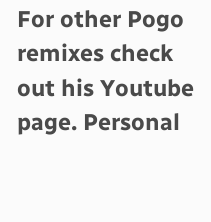For other Pogo remixes check out his Youtube page. Personal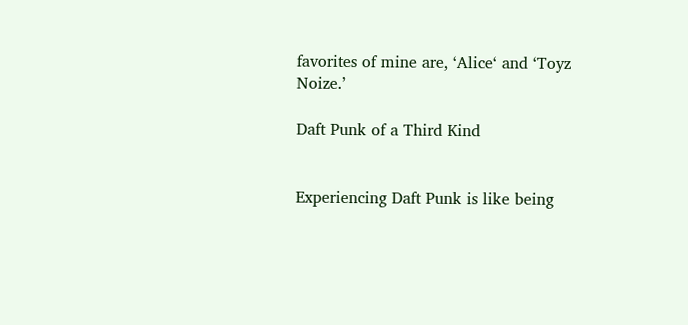favorites of mine are, ‘Alice‘ and ‘Toyz Noize.’

Daft Punk of a Third Kind


Experiencing Daft Punk is like being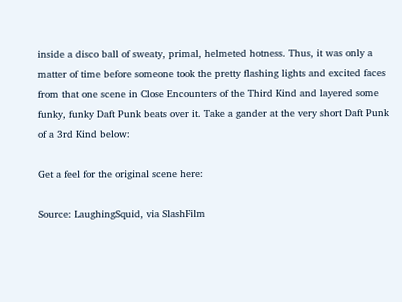inside a disco ball of sweaty, primal, helmeted hotness. Thus, it was only a matter of time before someone took the pretty flashing lights and excited faces from that one scene in Close Encounters of the Third Kind and layered some funky, funky Daft Punk beats over it. Take a gander at the very short Daft Punk of a 3rd Kind below:

Get a feel for the original scene here:

Source: LaughingSquid, via SlashFilm